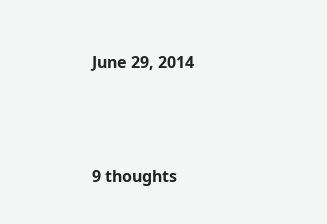June 29, 2014




9 thoughts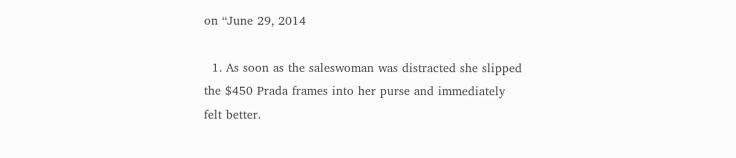on “June 29, 2014

  1. As soon as the saleswoman was distracted she slipped the $450 Prada frames into her purse and immediately felt better.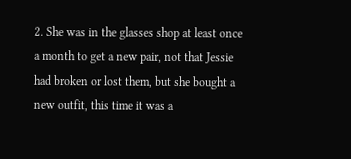2. She was in the glasses shop at least once a month to get a new pair, not that Jessie had broken or lost them, but she bought a new outfit, this time it was a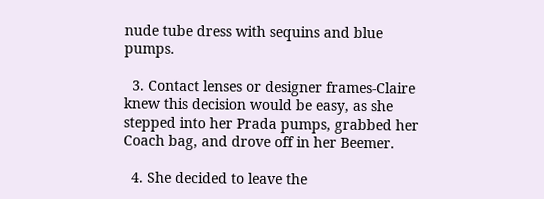nude tube dress with sequins and blue pumps.

  3. Contact lenses or designer frames-Claire knew this decision would be easy, as she stepped into her Prada pumps, grabbed her Coach bag, and drove off in her Beemer.

  4. She decided to leave the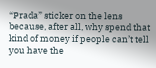“Prada” sticker on the lens because, after all, why spend that kind of money if people can’t tell you have the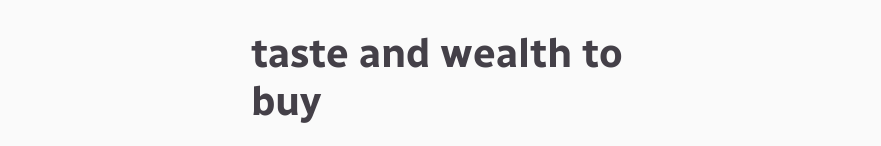taste and wealth to buy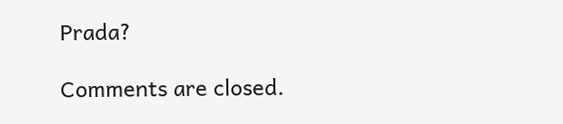Prada?

Comments are closed.